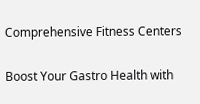Comprehensive Fitness Centers

Boost Your Gastro Health with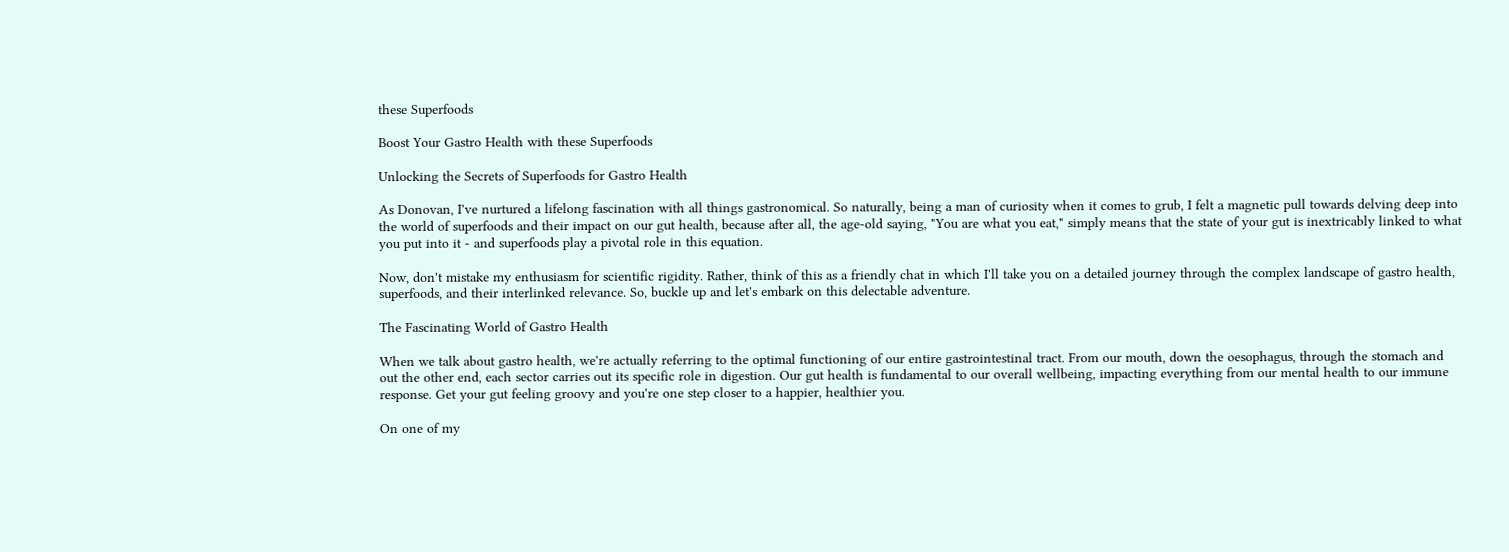these Superfoods

Boost Your Gastro Health with these Superfoods

Unlocking the Secrets of Superfoods for Gastro Health

As Donovan, I've nurtured a lifelong fascination with all things gastronomical. So naturally, being a man of curiosity when it comes to grub, I felt a magnetic pull towards delving deep into the world of superfoods and their impact on our gut health, because after all, the age-old saying, "You are what you eat," simply means that the state of your gut is inextricably linked to what you put into it - and superfoods play a pivotal role in this equation.

Now, don't mistake my enthusiasm for scientific rigidity. Rather, think of this as a friendly chat in which I'll take you on a detailed journey through the complex landscape of gastro health, superfoods, and their interlinked relevance. So, buckle up and let's embark on this delectable adventure.

The Fascinating World of Gastro Health

When we talk about gastro health, we're actually referring to the optimal functioning of our entire gastrointestinal tract. From our mouth, down the oesophagus, through the stomach and out the other end, each sector carries out its specific role in digestion. Our gut health is fundamental to our overall wellbeing, impacting everything from our mental health to our immune response. Get your gut feeling groovy and you're one step closer to a happier, healthier you.

On one of my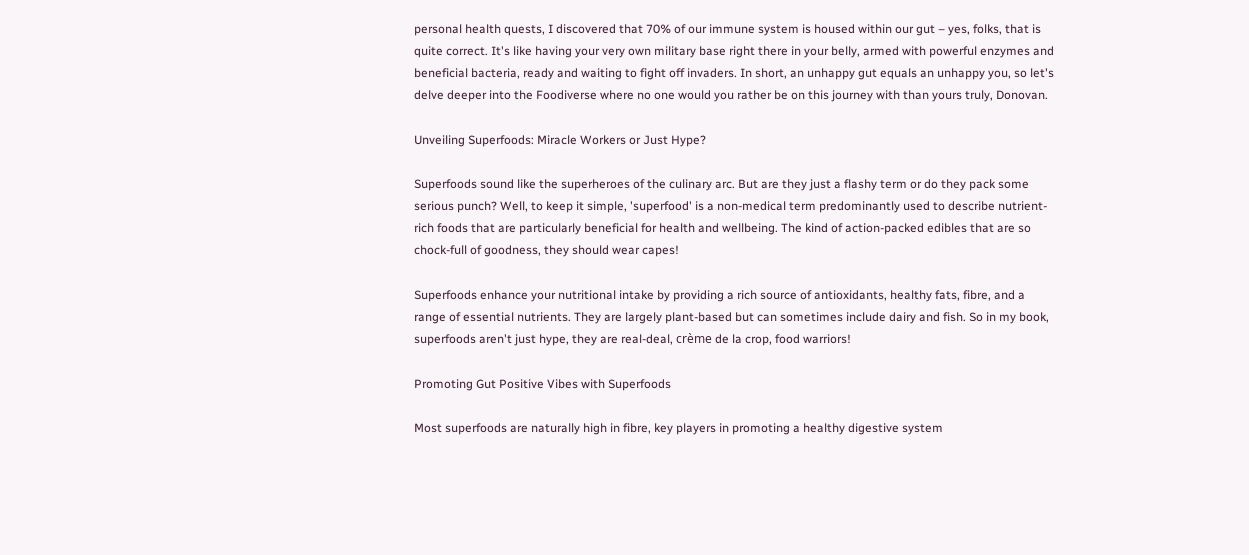personal health quests, I discovered that 70% of our immune system is housed within our gut – yes, folks, that is quite correct. It's like having your very own military base right there in your belly, armed with powerful enzymes and beneficial bacteria, ready and waiting to fight off invaders. In short, an unhappy gut equals an unhappy you, so let's delve deeper into the Foodiverse where no one would you rather be on this journey with than yours truly, Donovan.

Unveiling Superfoods: Miracle Workers or Just Hype?

Superfoods sound like the superheroes of the culinary arc. But are they just a flashy term or do they pack some serious punch? Well, to keep it simple, 'superfood' is a non-medical term predominantly used to describe nutrient-rich foods that are particularly beneficial for health and wellbeing. The kind of action-packed edibles that are so chock-full of goodness, they should wear capes!

Superfoods enhance your nutritional intake by providing a rich source of antioxidants, healthy fats, fibre, and a range of essential nutrients. They are largely plant-based but can sometimes include dairy and fish. So in my book, superfoods aren't just hype, they are real-deal, crème de la crop, food warriors!

Promoting Gut Positive Vibes with Superfoods

Most superfoods are naturally high in fibre, key players in promoting a healthy digestive system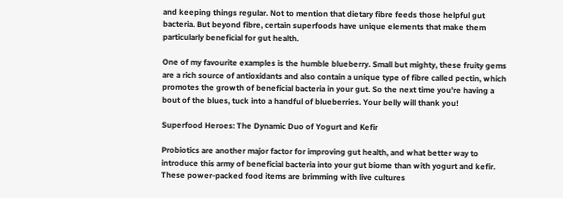and keeping things regular. Not to mention that dietary fibre feeds those helpful gut bacteria. But beyond fibre, certain superfoods have unique elements that make them particularly beneficial for gut health.

One of my favourite examples is the humble blueberry. Small but mighty, these fruity gems are a rich source of antioxidants and also contain a unique type of fibre called pectin, which promotes the growth of beneficial bacteria in your gut. So the next time you're having a bout of the blues, tuck into a handful of blueberries. Your belly will thank you!

Superfood Heroes: The Dynamic Duo of Yogurt and Kefir

Probiotics are another major factor for improving gut health, and what better way to introduce this army of beneficial bacteria into your gut biome than with yogurt and kefir. These power-packed food items are brimming with live cultures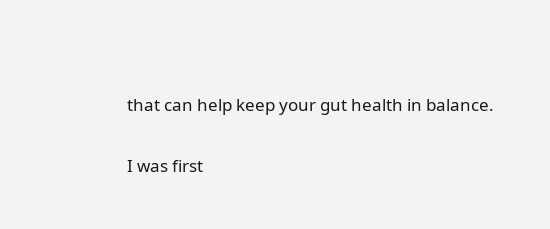that can help keep your gut health in balance.

I was first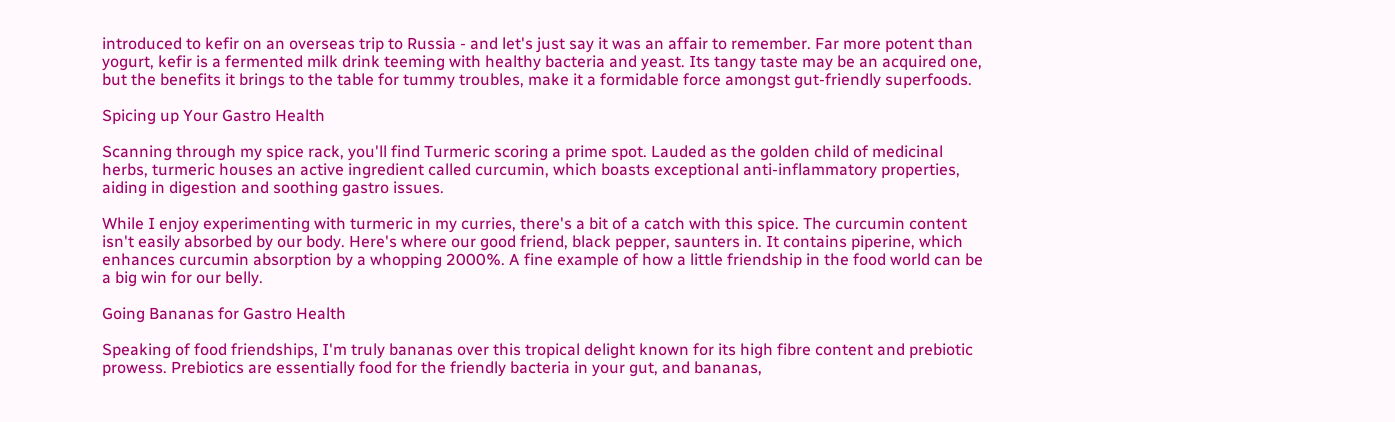introduced to kefir on an overseas trip to Russia - and let's just say it was an affair to remember. Far more potent than yogurt, kefir is a fermented milk drink teeming with healthy bacteria and yeast. Its tangy taste may be an acquired one, but the benefits it brings to the table for tummy troubles, make it a formidable force amongst gut-friendly superfoods.

Spicing up Your Gastro Health

Scanning through my spice rack, you'll find Turmeric scoring a prime spot. Lauded as the golden child of medicinal herbs, turmeric houses an active ingredient called curcumin, which boasts exceptional anti-inflammatory properties, aiding in digestion and soothing gastro issues.

While I enjoy experimenting with turmeric in my curries, there's a bit of a catch with this spice. The curcumin content isn't easily absorbed by our body. Here's where our good friend, black pepper, saunters in. It contains piperine, which enhances curcumin absorption by a whopping 2000%. A fine example of how a little friendship in the food world can be a big win for our belly.

Going Bananas for Gastro Health

Speaking of food friendships, I'm truly bananas over this tropical delight known for its high fibre content and prebiotic prowess. Prebiotics are essentially food for the friendly bacteria in your gut, and bananas,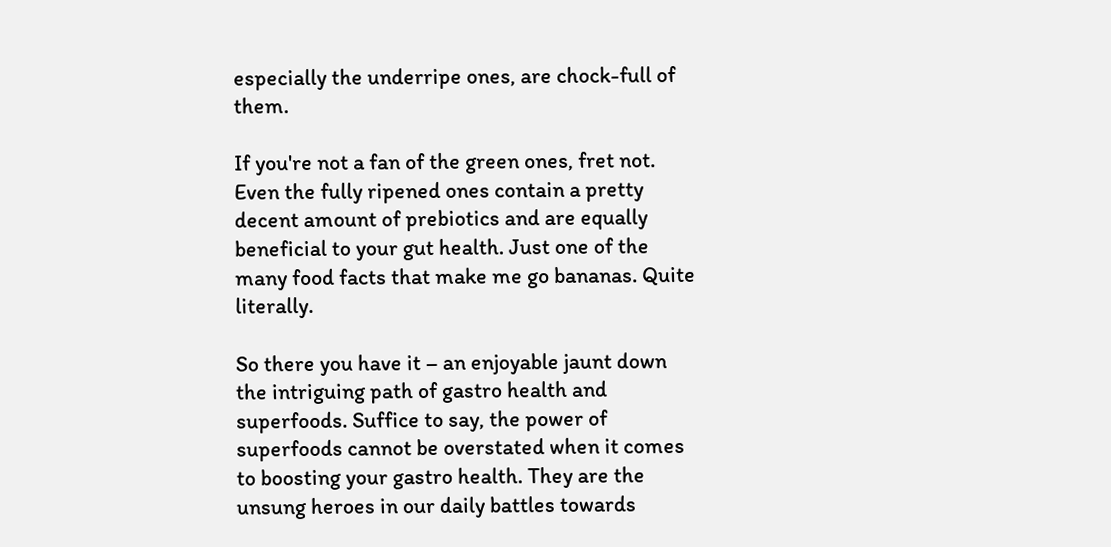especially the underripe ones, are chock-full of them.

If you're not a fan of the green ones, fret not. Even the fully ripened ones contain a pretty decent amount of prebiotics and are equally beneficial to your gut health. Just one of the many food facts that make me go bananas. Quite literally.

So there you have it – an enjoyable jaunt down the intriguing path of gastro health and superfoods. Suffice to say, the power of superfoods cannot be overstated when it comes to boosting your gastro health. They are the unsung heroes in our daily battles towards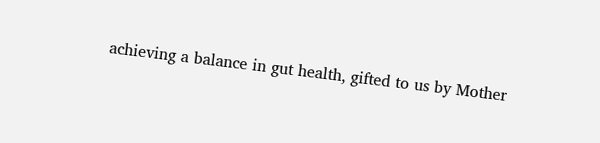achieving a balance in gut health, gifted to us by Mother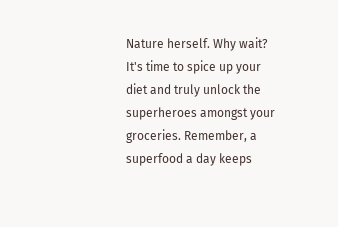Nature herself. Why wait? It's time to spice up your diet and truly unlock the superheroes amongst your groceries. Remember, a superfood a day keeps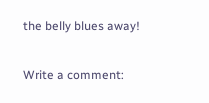the belly blues away!

Write a comment: